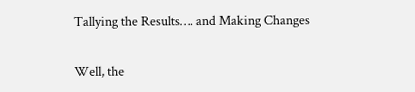Tallying the Results…. and Making Changes

Well, the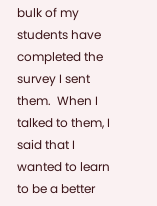bulk of my students have completed the survey I sent them.  When I talked to them, I said that I wanted to learn to be a better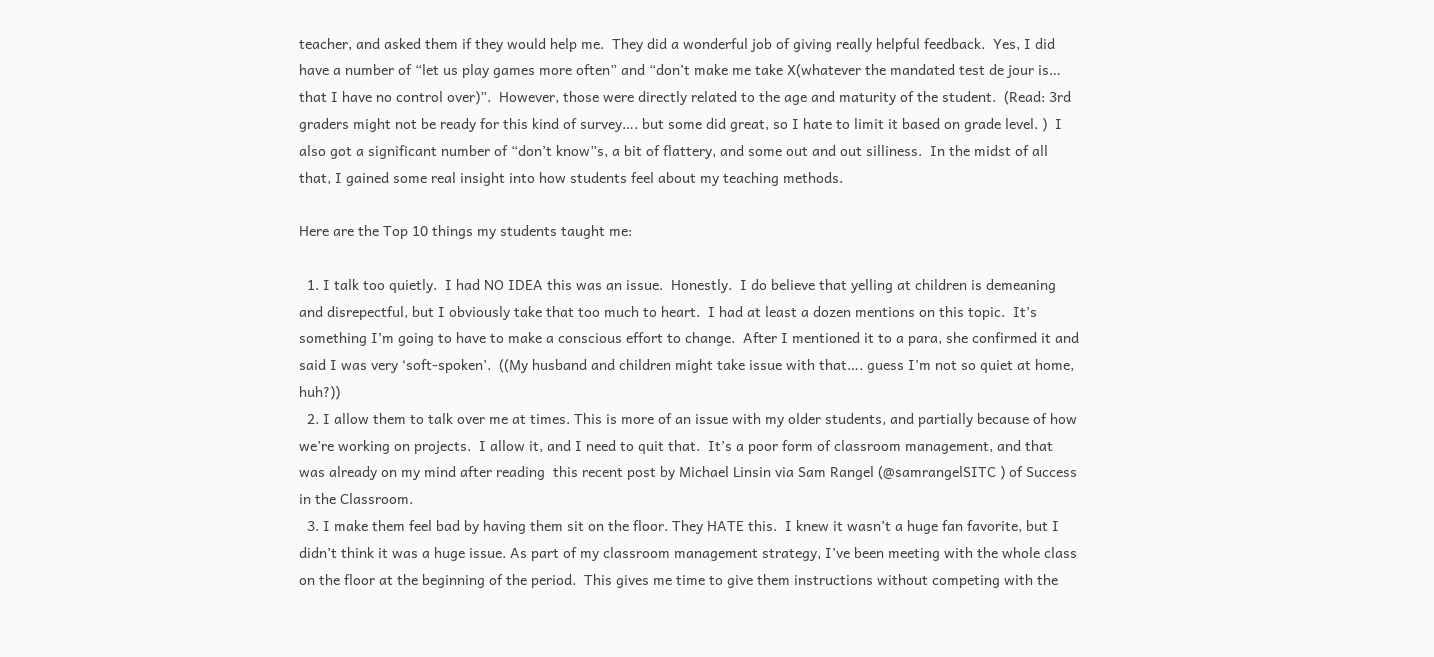teacher, and asked them if they would help me.  They did a wonderful job of giving really helpful feedback.  Yes, I did have a number of “let us play games more often” and “don’t make me take X(whatever the mandated test de jour is… that I have no control over)”.  However, those were directly related to the age and maturity of the student.  (Read: 3rd graders might not be ready for this kind of survey…. but some did great, so I hate to limit it based on grade level. )  I also got a significant number of “don’t know”s, a bit of flattery, and some out and out silliness.  In the midst of all that, I gained some real insight into how students feel about my teaching methods.

Here are the Top 10 things my students taught me:

  1. I talk too quietly.  I had NO IDEA this was an issue.  Honestly.  I do believe that yelling at children is demeaning and disrepectful, but I obviously take that too much to heart.  I had at least a dozen mentions on this topic.  It’s something I’m going to have to make a conscious effort to change.  After I mentioned it to a para, she confirmed it and said I was very ‘soft-spoken’.  ((My husband and children might take issue with that…. guess I’m not so quiet at home, huh?))
  2. I allow them to talk over me at times. This is more of an issue with my older students, and partially because of how we’re working on projects.  I allow it, and I need to quit that.  It’s a poor form of classroom management, and that was already on my mind after reading  this recent post by Michael Linsin via Sam Rangel (@samrangelSITC ) of Success in the Classroom.
  3. I make them feel bad by having them sit on the floor. They HATE this.  I knew it wasn’t a huge fan favorite, but I didn’t think it was a huge issue. As part of my classroom management strategy, I’ve been meeting with the whole class on the floor at the beginning of the period.  This gives me time to give them instructions without competing with the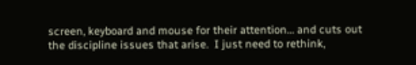screen, keyboard and mouse for their attention… and cuts out the discipline issues that arise.  I just need to rethink,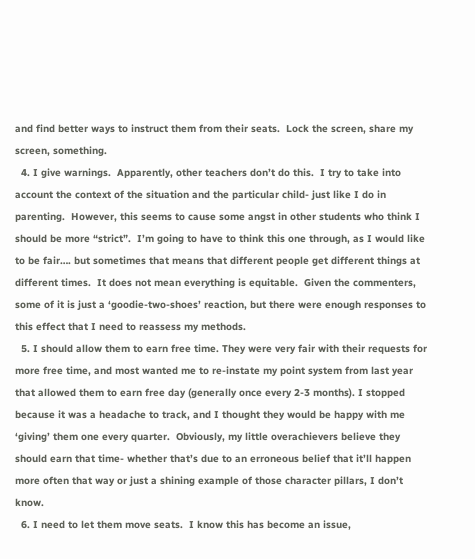and find better ways to instruct them from their seats.  Lock the screen, share my screen, something.
  4. I give warnings.  Apparently, other teachers don’t do this.  I try to take into account the context of the situation and the particular child- just like I do in parenting.  However, this seems to cause some angst in other students who think I should be more “strict”.  I’m going to have to think this one through, as I would like to be fair…. but sometimes that means that different people get different things at different times.  It does not mean everything is equitable.  Given the commenters, some of it is just a ‘goodie-two-shoes’ reaction, but there were enough responses to this effect that I need to reassess my methods.
  5. I should allow them to earn free time. They were very fair with their requests for more free time, and most wanted me to re-instate my point system from last year that allowed them to earn free day (generally once every 2-3 months). I stopped because it was a headache to track, and I thought they would be happy with me ‘giving’ them one every quarter.  Obviously, my little overachievers believe they should earn that time- whether that’s due to an erroneous belief that it’ll happen more often that way or just a shining example of those character pillars, I don’t know.
  6. I need to let them move seats.  I know this has become an issue,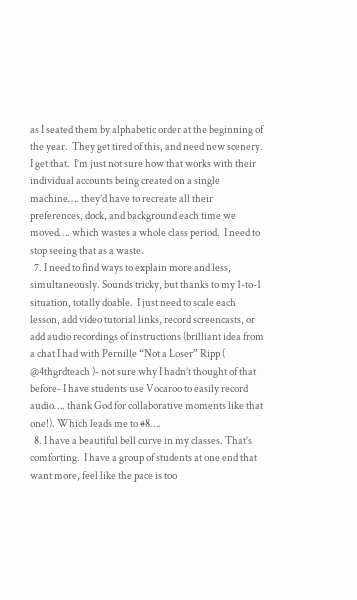as I seated them by alphabetic order at the beginning of the year.  They get tired of this, and need new scenery.  I get that.  I’m just not sure how that works with their individual accounts being created on a single machine…. they’d have to recreate all their preferences, dock, and background each time we moved…. which wastes a whole class period.  I need to stop seeing that as a waste.
  7. I need to find ways to explain more and less, simultaneously. Sounds tricky, but thanks to my 1-to-1 situation, totally doable.  I just need to scale each lesson, add video tutorial links, record screencasts, or add audio recordings of instructions (brilliant idea from a chat I had with Pernille “Not a Loser” Ripp ( @4thgrdteach )- not sure why I hadn’t thought of that before- I have students use Vocaroo to easily record audio…. thank God for collaborative moments like that one!). Which leads me to #8….
  8. I have a beautiful bell curve in my classes. That’s comforting.  I have a group of students at one end that want more, feel like the pace is too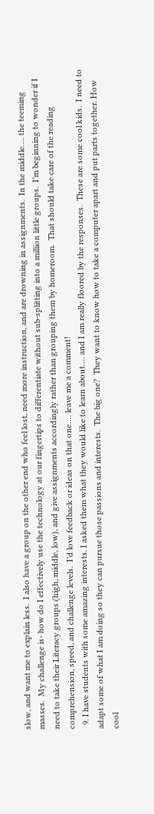slow, and want me to explain less.  I also have a group on the other end who feel lost, need more instruction, and are drowning in assignments.  In the middle…. the teeming masses.  My challenge is- how do I effectively use the technology at our fingertips to differentiate without sub-splitting into a million little groups.  I’m beginning to wonder if I need to take their Literacy groups (high, middle, low), and give assignments accordingly rather than grouping them by homeroom.  That should take care of the reading comprehension, speed, and challenge levels.  I’d love feedback or ideas on that one…. leave me a comment!
  9. I have students with some amazing interests. I asked them what they would like to learn about…. and I am really floored by the responses.  These are some cool kids.  I need to adapt some of what I am doing so they can pursue those passions and interests.  The big one?  They want to know how to take a computer apart and put parts together. How cool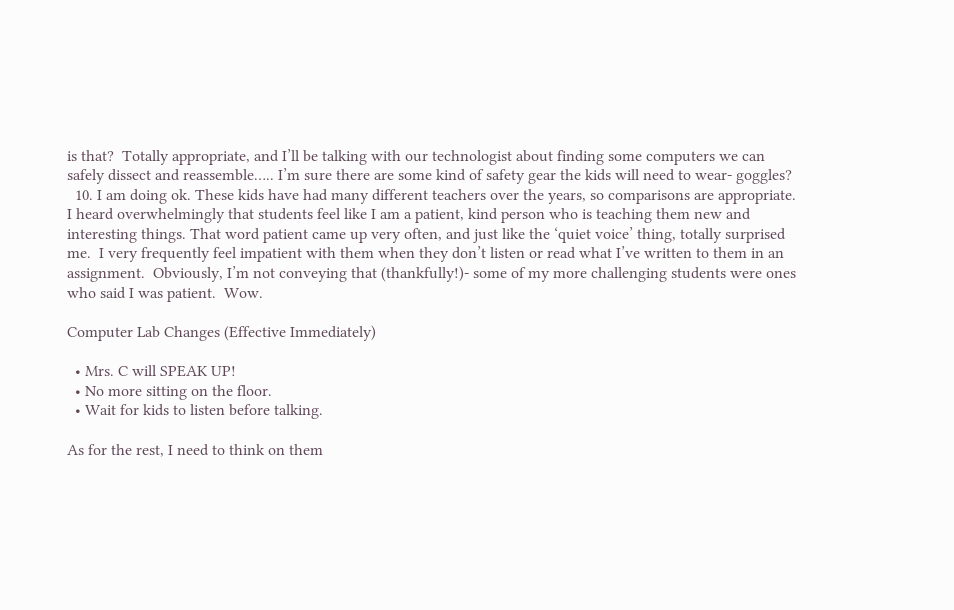is that?  Totally appropriate, and I’ll be talking with our technologist about finding some computers we can safely dissect and reassemble….. I’m sure there are some kind of safety gear the kids will need to wear- goggles?
  10. I am doing ok. These kids have had many different teachers over the years, so comparisons are appropriate.  I heard overwhelmingly that students feel like I am a patient, kind person who is teaching them new and interesting things. That word patient came up very often, and just like the ‘quiet voice’ thing, totally surprised me.  I very frequently feel impatient with them when they don’t listen or read what I’ve written to them in an assignment.  Obviously, I’m not conveying that (thankfully!)- some of my more challenging students were ones who said I was patient.  Wow.

Computer Lab Changes (Effective Immediately)

  • Mrs. C will SPEAK UP!
  • No more sitting on the floor.
  • Wait for kids to listen before talking.

As for the rest, I need to think on them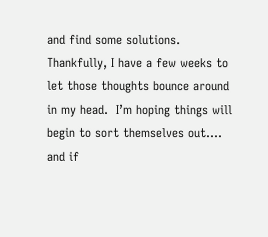and find some solutions.  Thankfully, I have a few weeks to let those thoughts bounce around in my head.  I’m hoping things will begin to sort themselves out…. and if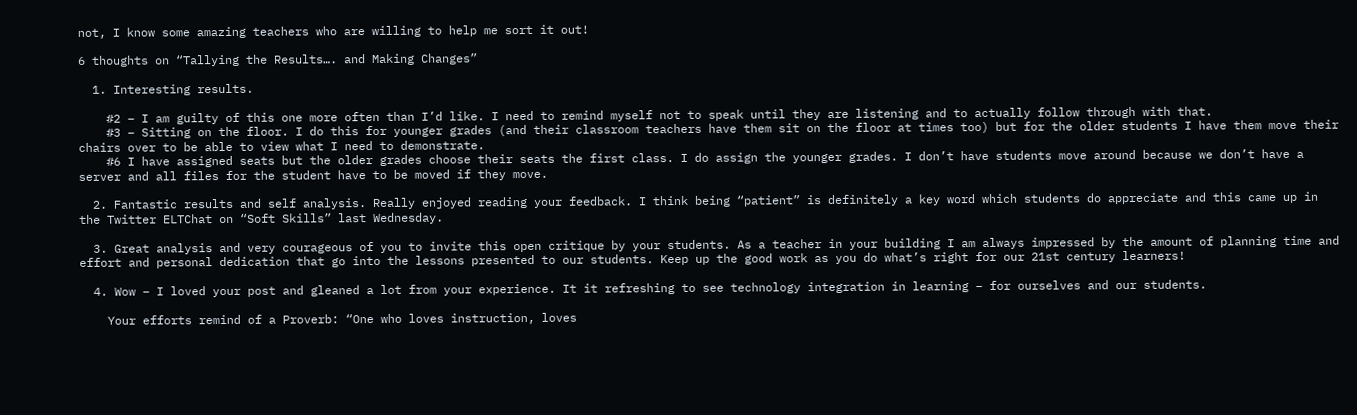not, I know some amazing teachers who are willing to help me sort it out!

6 thoughts on “Tallying the Results…. and Making Changes”

  1. Interesting results.

    #2 – I am guilty of this one more often than I’d like. I need to remind myself not to speak until they are listening and to actually follow through with that.
    #3 – Sitting on the floor. I do this for younger grades (and their classroom teachers have them sit on the floor at times too) but for the older students I have them move their chairs over to be able to view what I need to demonstrate.
    #6 I have assigned seats but the older grades choose their seats the first class. I do assign the younger grades. I don’t have students move around because we don’t have a server and all files for the student have to be moved if they move.

  2. Fantastic results and self analysis. Really enjoyed reading your feedback. I think being “patient” is definitely a key word which students do appreciate and this came up in the Twitter ELTChat on “Soft Skills” last Wednesday.

  3. Great analysis and very courageous of you to invite this open critique by your students. As a teacher in your building I am always impressed by the amount of planning time and effort and personal dedication that go into the lessons presented to our students. Keep up the good work as you do what’s right for our 21st century learners!

  4. Wow – I loved your post and gleaned a lot from your experience. It it refreshing to see technology integration in learning – for ourselves and our students.

    Your efforts remind of a Proverb: “One who loves instruction, loves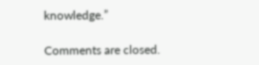knowledge.”

Comments are closed.